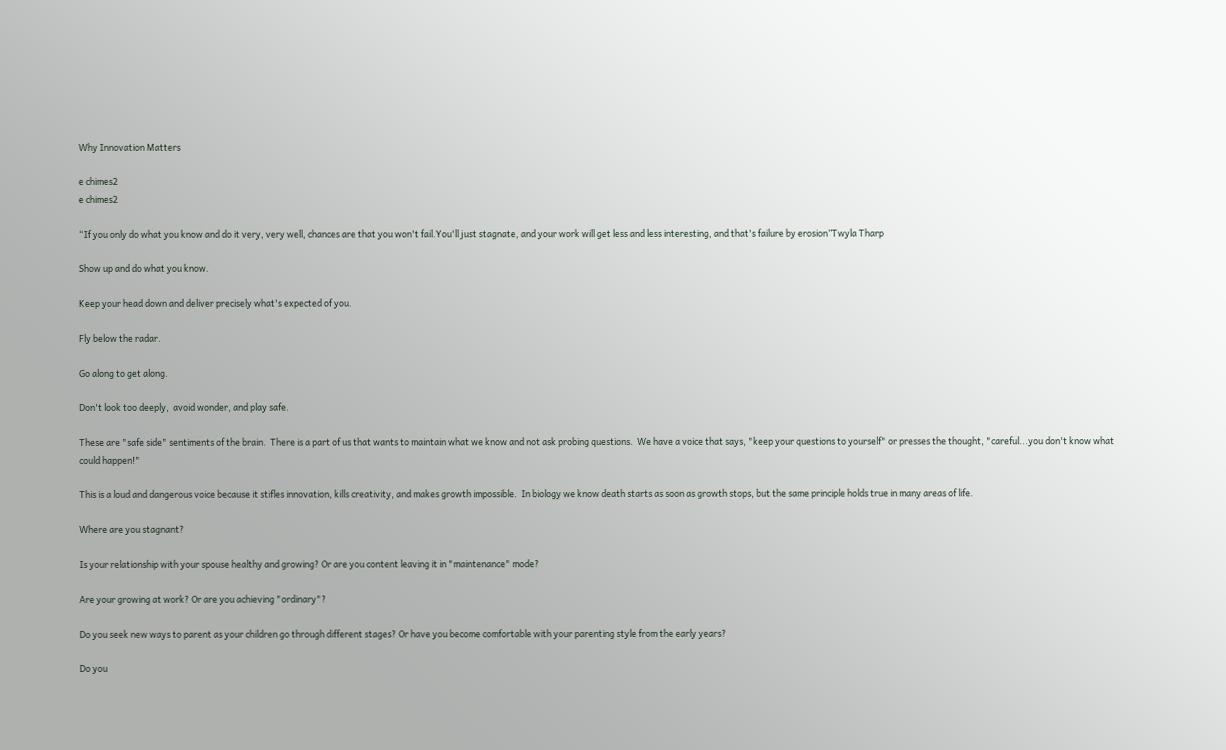Why Innovation Matters

e chimes2
e chimes2

“If you only do what you know and do it very, very well, chances are that you won't fail.You'll just stagnate, and your work will get less and less interesting, and that's failure by erosion”Twyla Tharp

Show up and do what you know.

Keep your head down and deliver precisely what's expected of you.

Fly below the radar.

Go along to get along.

Don't look too deeply,  avoid wonder, and play safe.

These are "safe side" sentiments of the brain.  There is a part of us that wants to maintain what we know and not ask probing questions.  We have a voice that says, "keep your questions to yourself" or presses the thought, "careful...you don't know what could happen!"

This is a loud and dangerous voice because it stifles innovation, kills creativity, and makes growth impossible.  In biology we know death starts as soon as growth stops, but the same principle holds true in many areas of life.

Where are you stagnant?

Is your relationship with your spouse healthy and growing? Or are you content leaving it in "maintenance" mode?

Are your growing at work? Or are you achieving "ordinary"?

Do you seek new ways to parent as your children go through different stages? Or have you become comfortable with your parenting style from the early years?

Do you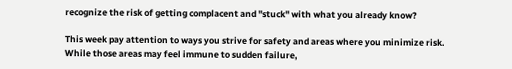recognize the risk of getting complacent and "stuck" with what you already know?

This week pay attention to ways you strive for safety and areas where you minimize risk.  While those areas may feel immune to sudden failure,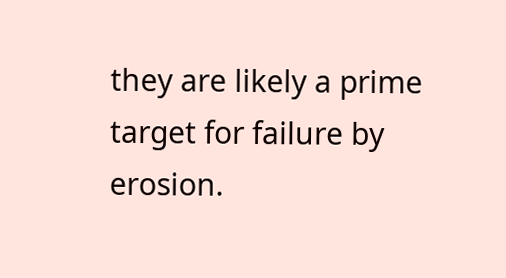they are likely a prime target for failure by erosion.